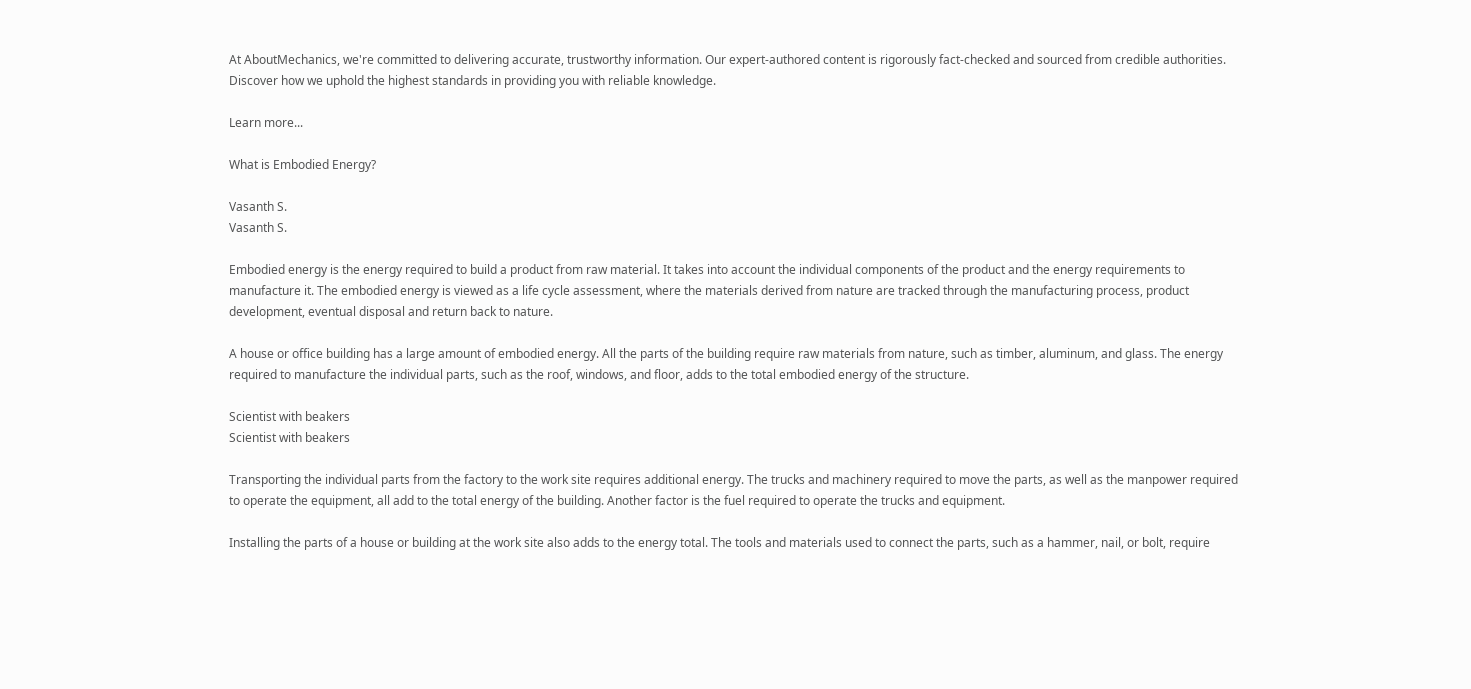At AboutMechanics, we're committed to delivering accurate, trustworthy information. Our expert-authored content is rigorously fact-checked and sourced from credible authorities. Discover how we uphold the highest standards in providing you with reliable knowledge.

Learn more...

What is Embodied Energy?

Vasanth S.
Vasanth S.

Embodied energy is the energy required to build a product from raw material. It takes into account the individual components of the product and the energy requirements to manufacture it. The embodied energy is viewed as a life cycle assessment, where the materials derived from nature are tracked through the manufacturing process, product development, eventual disposal and return back to nature.

A house or office building has a large amount of embodied energy. All the parts of the building require raw materials from nature, such as timber, aluminum, and glass. The energy required to manufacture the individual parts, such as the roof, windows, and floor, adds to the total embodied energy of the structure.

Scientist with beakers
Scientist with beakers

Transporting the individual parts from the factory to the work site requires additional energy. The trucks and machinery required to move the parts, as well as the manpower required to operate the equipment, all add to the total energy of the building. Another factor is the fuel required to operate the trucks and equipment.

Installing the parts of a house or building at the work site also adds to the energy total. The tools and materials used to connect the parts, such as a hammer, nail, or bolt, require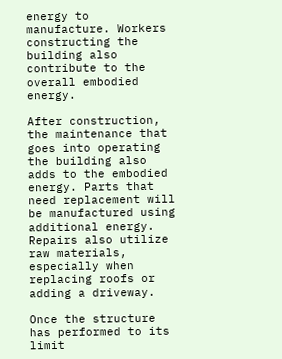energy to manufacture. Workers constructing the building also contribute to the overall embodied energy.

After construction, the maintenance that goes into operating the building also adds to the embodied energy. Parts that need replacement will be manufactured using additional energy. Repairs also utilize raw materials, especially when replacing roofs or adding a driveway.

Once the structure has performed to its limit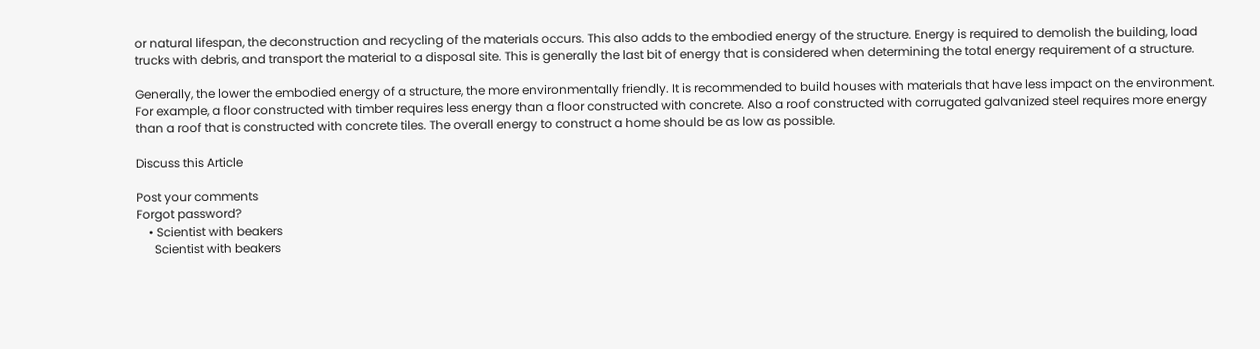or natural lifespan, the deconstruction and recycling of the materials occurs. This also adds to the embodied energy of the structure. Energy is required to demolish the building, load trucks with debris, and transport the material to a disposal site. This is generally the last bit of energy that is considered when determining the total energy requirement of a structure.

Generally, the lower the embodied energy of a structure, the more environmentally friendly. It is recommended to build houses with materials that have less impact on the environment. For example, a floor constructed with timber requires less energy than a floor constructed with concrete. Also a roof constructed with corrugated galvanized steel requires more energy than a roof that is constructed with concrete tiles. The overall energy to construct a home should be as low as possible.

Discuss this Article

Post your comments
Forgot password?
    • Scientist with beakers
      Scientist with beakers